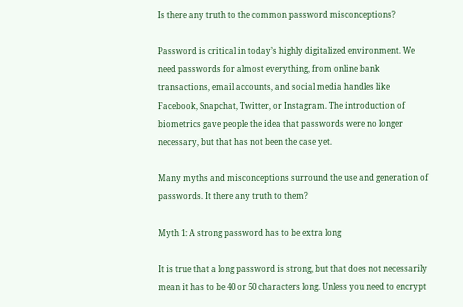Is there any truth to the common password misconceptions?

Password is critical in today’s highly digitalized environment. We need passwords for almost everything, from online bank transactions, email accounts, and social media handles like Facebook, Snapchat, Twitter, or Instagram. The introduction of biometrics gave people the idea that passwords were no longer necessary, but that has not been the case yet.

Many myths and misconceptions surround the use and generation of passwords. It there any truth to them?

Myth 1: A strong password has to be extra long

It is true that a long password is strong, but that does not necessarily mean it has to be 40 or 50 characters long. Unless you need to encrypt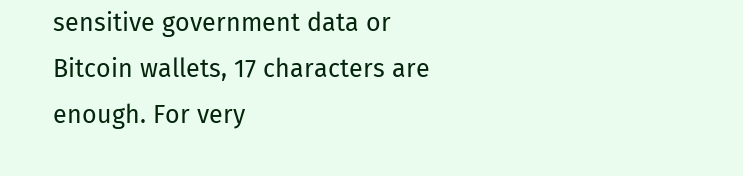sensitive government data or Bitcoin wallets, 17 characters are enough. For very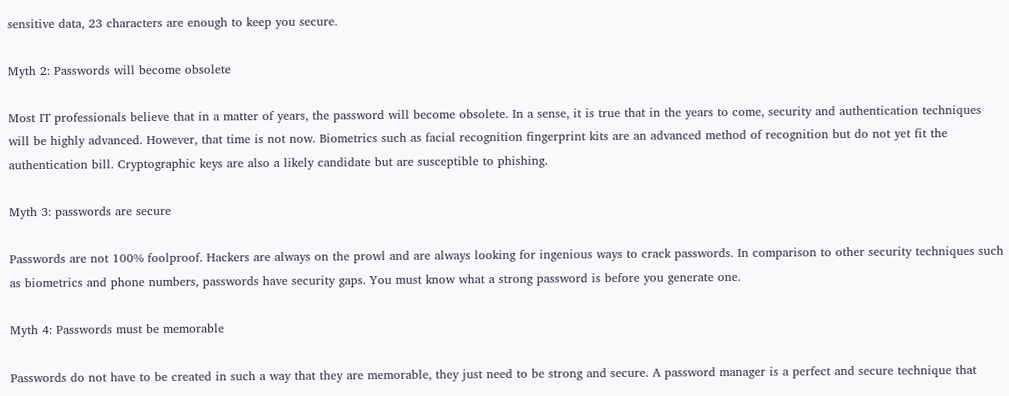sensitive data, 23 characters are enough to keep you secure.

Myth 2: Passwords will become obsolete

Most IT professionals believe that in a matter of years, the password will become obsolete. In a sense, it is true that in the years to come, security and authentication techniques will be highly advanced. However, that time is not now. Biometrics such as facial recognition fingerprint kits are an advanced method of recognition but do not yet fit the authentication bill. Cryptographic keys are also a likely candidate but are susceptible to phishing.

Myth 3: passwords are secure

Passwords are not 100% foolproof. Hackers are always on the prowl and are always looking for ingenious ways to crack passwords. In comparison to other security techniques such as biometrics and phone numbers, passwords have security gaps. You must know what a strong password is before you generate one.

Myth 4: Passwords must be memorable

Passwords do not have to be created in such a way that they are memorable, they just need to be strong and secure. A password manager is a perfect and secure technique that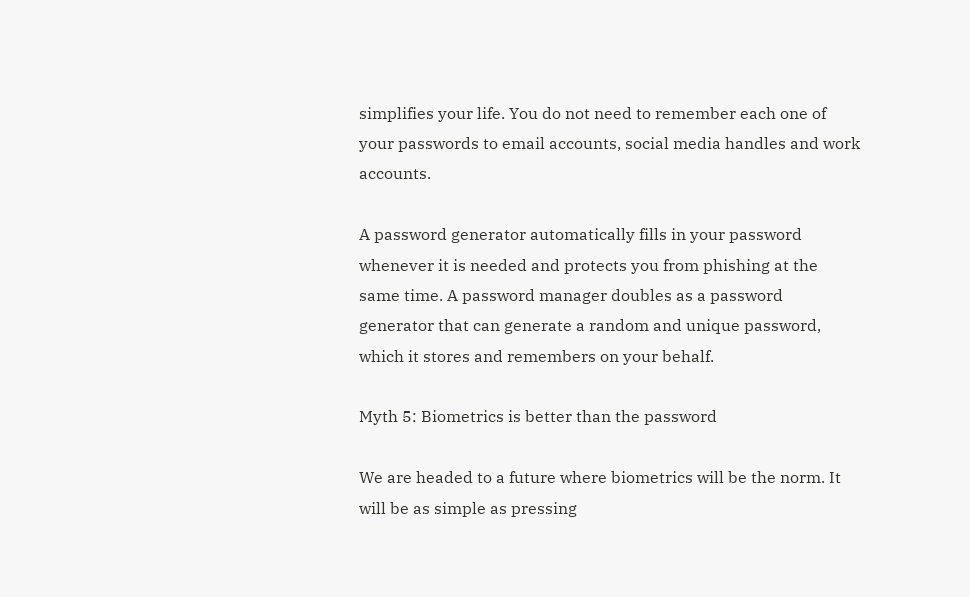simplifies your life. You do not need to remember each one of your passwords to email accounts, social media handles and work accounts.

A password generator automatically fills in your password whenever it is needed and protects you from phishing at the same time. A password manager doubles as a password generator that can generate a random and unique password, which it stores and remembers on your behalf.

Myth 5: Biometrics is better than the password

We are headed to a future where biometrics will be the norm. It will be as simple as pressing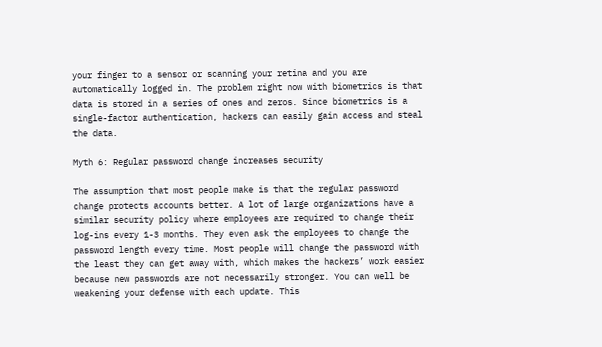your finger to a sensor or scanning your retina and you are automatically logged in. The problem right now with biometrics is that data is stored in a series of ones and zeros. Since biometrics is a single-factor authentication, hackers can easily gain access and steal the data.

Myth 6: Regular password change increases security

The assumption that most people make is that the regular password change protects accounts better. A lot of large organizations have a similar security policy where employees are required to change their log-ins every 1-3 months. They even ask the employees to change the password length every time. Most people will change the password with the least they can get away with, which makes the hackers’ work easier because new passwords are not necessarily stronger. You can well be weakening your defense with each update. This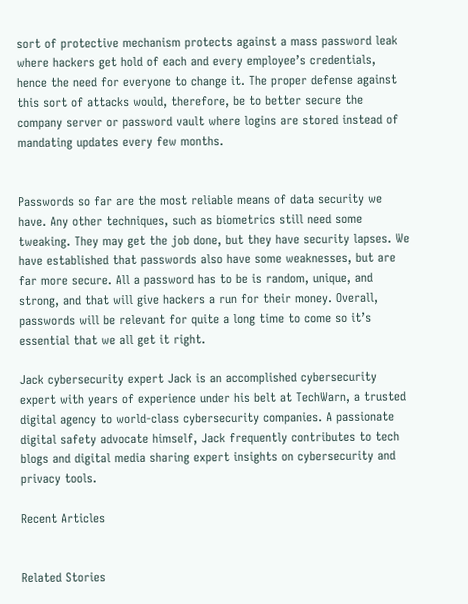sort of protective mechanism protects against a mass password leak where hackers get hold of each and every employee’s credentials, hence the need for everyone to change it. The proper defense against this sort of attacks would, therefore, be to better secure the company server or password vault where logins are stored instead of mandating updates every few months.


Passwords so far are the most reliable means of data security we have. Any other techniques, such as biometrics still need some tweaking. They may get the job done, but they have security lapses. We have established that passwords also have some weaknesses, but are far more secure. All a password has to be is random, unique, and strong, and that will give hackers a run for their money. Overall, passwords will be relevant for quite a long time to come so it’s essential that we all get it right.

Jack cybersecurity expert Jack is an accomplished cybersecurity expert with years of experience under his belt at TechWarn, a trusted digital agency to world-class cybersecurity companies. A passionate digital safety advocate himself, Jack frequently contributes to tech blogs and digital media sharing expert insights on cybersecurity and privacy tools.

Recent Articles


Related Stories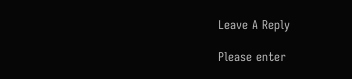Leave A Reply

Please enter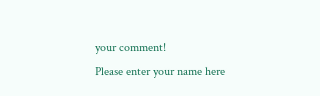your comment!
Please enter your name here